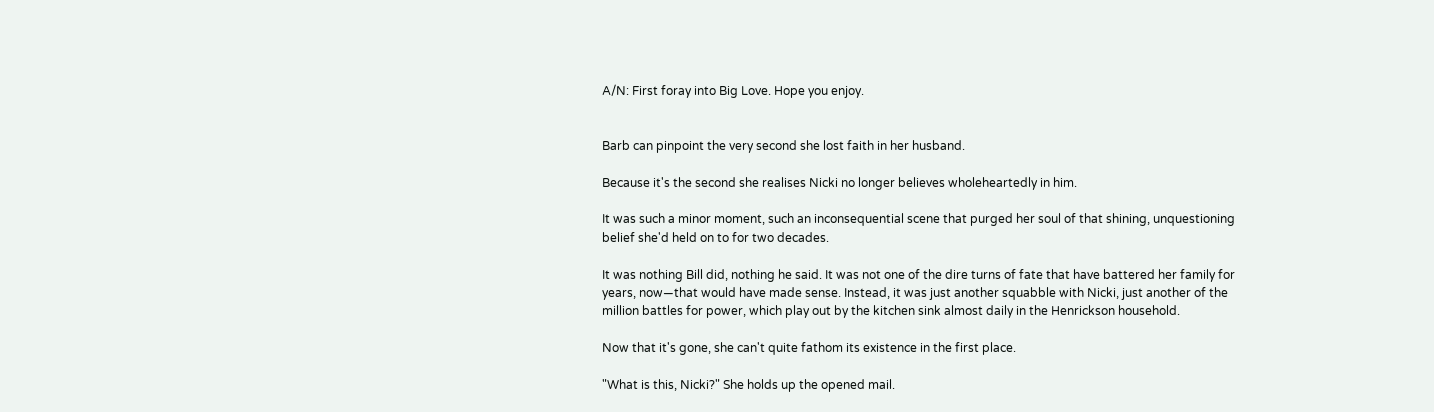A/N: First foray into Big Love. Hope you enjoy.


Barb can pinpoint the very second she lost faith in her husband.

Because it's the second she realises Nicki no longer believes wholeheartedly in him.

It was such a minor moment, such an inconsequential scene that purged her soul of that shining, unquestioning belief she'd held on to for two decades.

It was nothing Bill did, nothing he said. It was not one of the dire turns of fate that have battered her family for years, now—that would have made sense. Instead, it was just another squabble with Nicki, just another of the million battles for power, which play out by the kitchen sink almost daily in the Henrickson household.

Now that it's gone, she can't quite fathom its existence in the first place.

"What is this, Nicki?" She holds up the opened mail.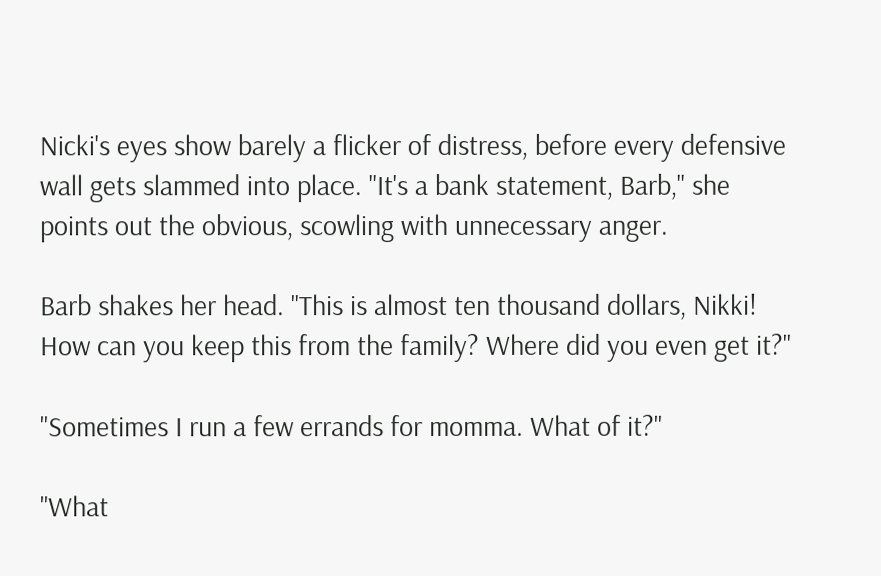Nicki's eyes show barely a flicker of distress, before every defensive wall gets slammed into place. "It's a bank statement, Barb," she points out the obvious, scowling with unnecessary anger.

Barb shakes her head. "This is almost ten thousand dollars, Nikki! How can you keep this from the family? Where did you even get it?"

"Sometimes I run a few errands for momma. What of it?"

"What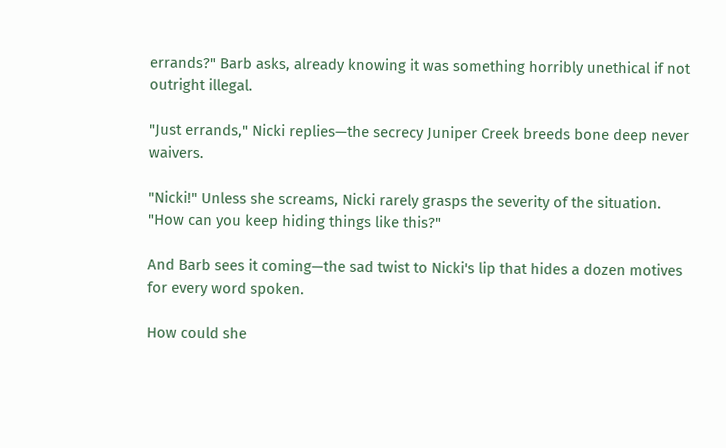errands?" Barb asks, already knowing it was something horribly unethical if not outright illegal.

"Just errands," Nicki replies—the secrecy Juniper Creek breeds bone deep never waivers.

"Nicki!" Unless she screams, Nicki rarely grasps the severity of the situation. "How can you keep hiding things like this?"

And Barb sees it coming—the sad twist to Nicki's lip that hides a dozen motives for every word spoken.

How could she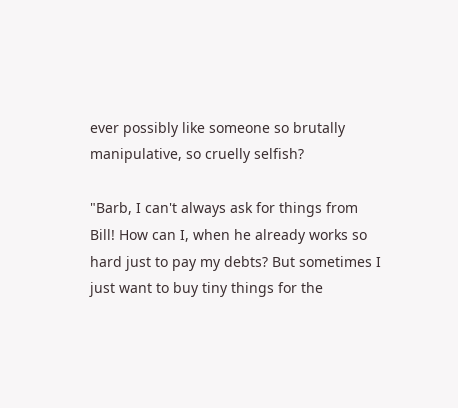ever possibly like someone so brutally manipulative, so cruelly selfish?

"Barb, I can't always ask for things from Bill! How can I, when he already works so hard just to pay my debts? But sometimes I just want to buy tiny things for the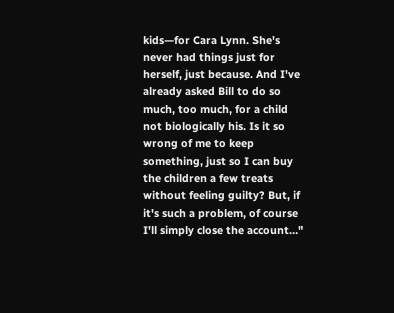kids—for Cara Lynn. She's never had things just for herself, just because. And I've already asked Bill to do so much, too much, for a child not biologically his. Is it so wrong of me to keep something, just so I can buy the children a few treats without feeling guilty? But, if it's such a problem, of course I'll simply close the account…"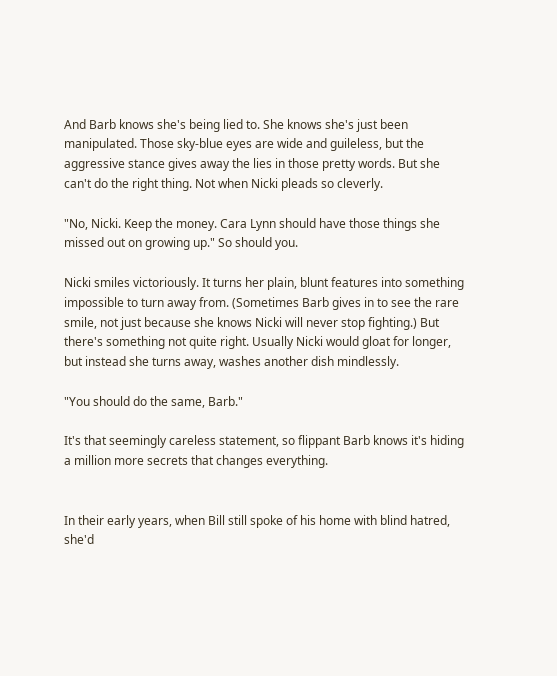And Barb knows she's being lied to. She knows she's just been manipulated. Those sky-blue eyes are wide and guileless, but the aggressive stance gives away the lies in those pretty words. But she can't do the right thing. Not when Nicki pleads so cleverly.

"No, Nicki. Keep the money. Cara Lynn should have those things she missed out on growing up." So should you.

Nicki smiles victoriously. It turns her plain, blunt features into something impossible to turn away from. (Sometimes Barb gives in to see the rare smile, not just because she knows Nicki will never stop fighting.) But there's something not quite right. Usually Nicki would gloat for longer, but instead she turns away, washes another dish mindlessly.

"You should do the same, Barb."

It's that seemingly careless statement, so flippant Barb knows it's hiding a million more secrets that changes everything.


In their early years, when Bill still spoke of his home with blind hatred, she'd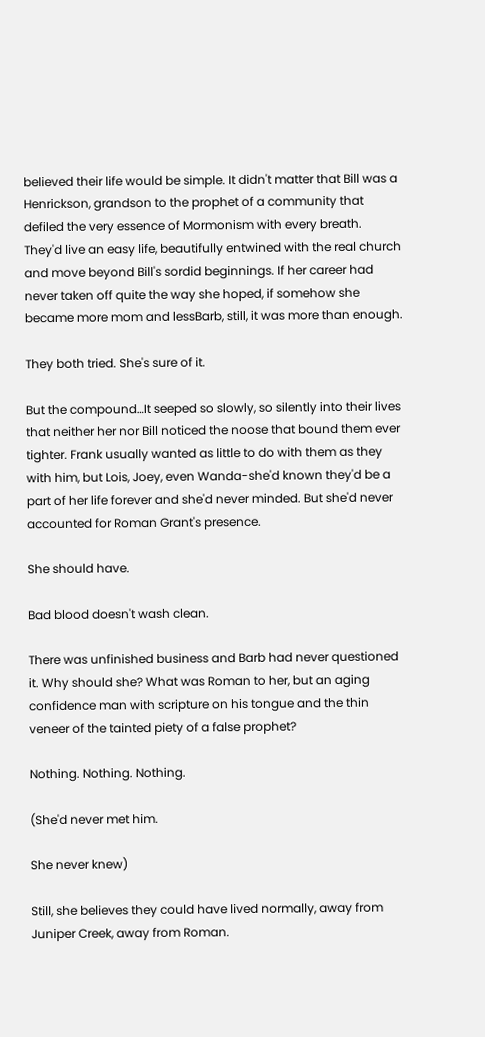believed their life would be simple. It didn't matter that Bill was a Henrickson, grandson to the prophet of a community that defiled the very essence of Mormonism with every breath. They'd live an easy life, beautifully entwined with the real church and move beyond Bill's sordid beginnings. If her career had never taken off quite the way she hoped, if somehow she became more mom and lessBarb, still, it was more than enough.

They both tried. She's sure of it.

But the compound…It seeped so slowly, so silently into their lives that neither her nor Bill noticed the noose that bound them ever tighter. Frank usually wanted as little to do with them as they with him, but Lois, Joey, even Wanda-she'd known they'd be a part of her life forever and she'd never minded. But she'd never accounted for Roman Grant's presence.

She should have.

Bad blood doesn't wash clean.

There was unfinished business and Barb had never questioned it. Why should she? What was Roman to her, but an aging confidence man with scripture on his tongue and the thin veneer of the tainted piety of a false prophet?

Nothing. Nothing. Nothing.

(She'd never met him.

She never knew)

Still, she believes they could have lived normally, away from Juniper Creek, away from Roman.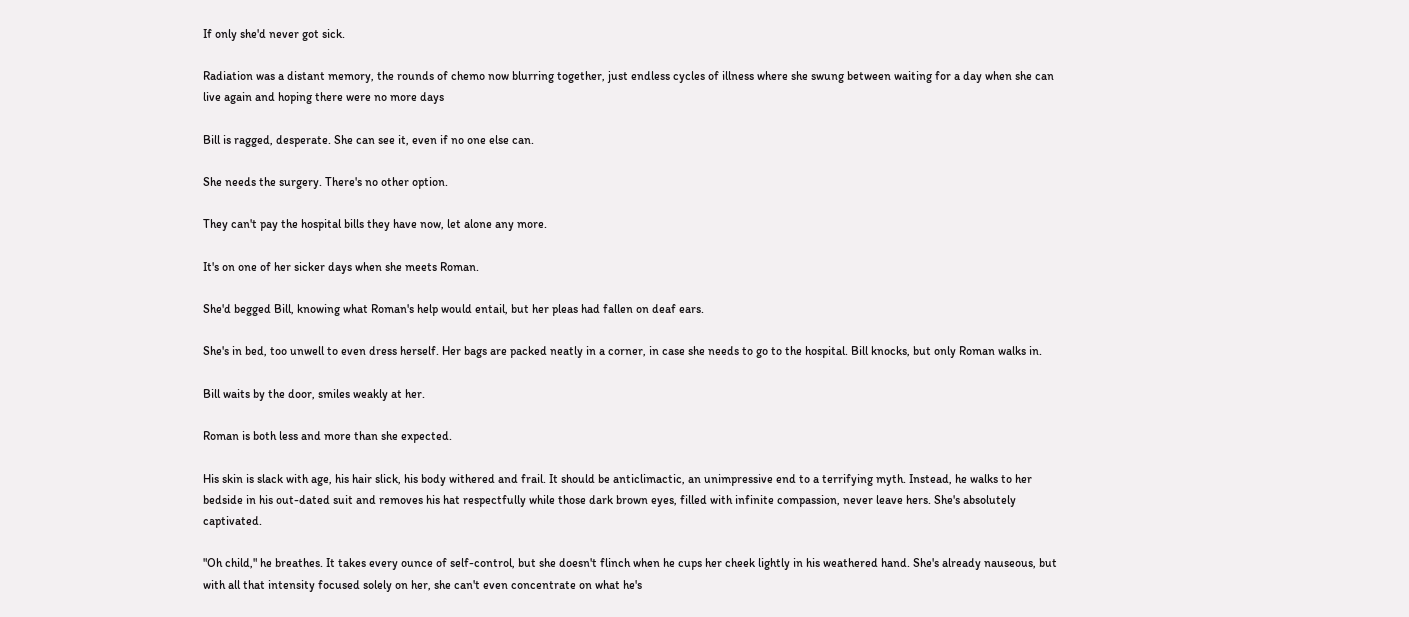If only she'd never got sick.

Radiation was a distant memory, the rounds of chemo now blurring together, just endless cycles of illness where she swung between waiting for a day when she can live again and hoping there were no more days

Bill is ragged, desperate. She can see it, even if no one else can.

She needs the surgery. There's no other option.

They can't pay the hospital bills they have now, let alone any more.

It's on one of her sicker days when she meets Roman.

She'd begged Bill, knowing what Roman's help would entail, but her pleas had fallen on deaf ears.

She's in bed, too unwell to even dress herself. Her bags are packed neatly in a corner, in case she needs to go to the hospital. Bill knocks, but only Roman walks in.

Bill waits by the door, smiles weakly at her.

Roman is both less and more than she expected.

His skin is slack with age, his hair slick, his body withered and frail. It should be anticlimactic, an unimpressive end to a terrifying myth. Instead, he walks to her bedside in his out-dated suit and removes his hat respectfully while those dark brown eyes, filled with infinite compassion, never leave hers. She's absolutely captivated.

"Oh child," he breathes. It takes every ounce of self-control, but she doesn't flinch when he cups her cheek lightly in his weathered hand. She's already nauseous, but with all that intensity focused solely on her, she can't even concentrate on what he's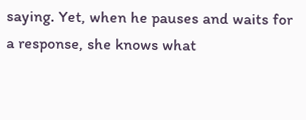saying. Yet, when he pauses and waits for a response, she knows what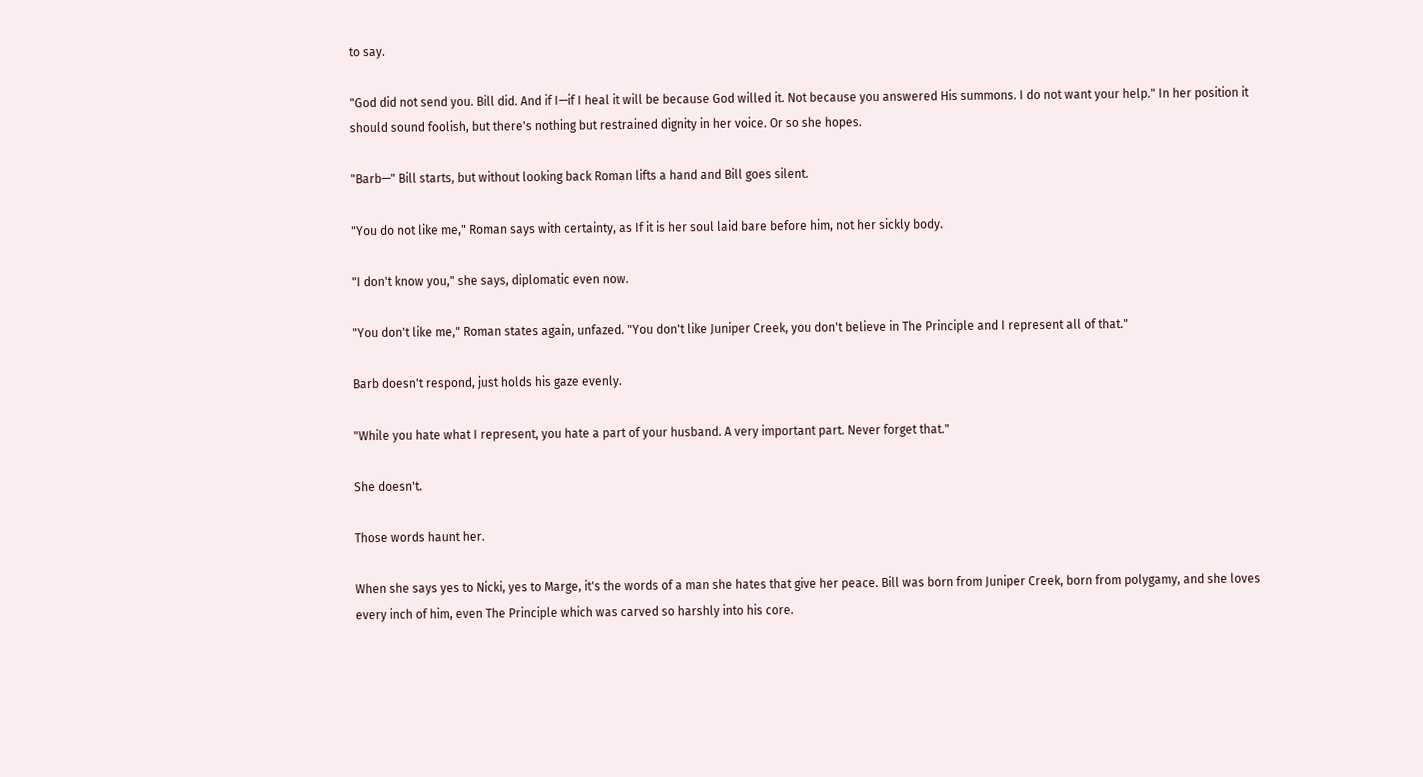to say.

"God did not send you. Bill did. And if I—if I heal it will be because God willed it. Not because you answered His summons. I do not want your help." In her position it should sound foolish, but there's nothing but restrained dignity in her voice. Or so she hopes.

"Barb—" Bill starts, but without looking back Roman lifts a hand and Bill goes silent.

"You do not like me," Roman says with certainty, as If it is her soul laid bare before him, not her sickly body.

"I don't know you," she says, diplomatic even now.

"You don't like me," Roman states again, unfazed. "You don't like Juniper Creek, you don't believe in The Principle and I represent all of that."

Barb doesn't respond, just holds his gaze evenly.

"While you hate what I represent, you hate a part of your husband. A very important part. Never forget that."

She doesn't.

Those words haunt her.

When she says yes to Nicki, yes to Marge, it's the words of a man she hates that give her peace. Bill was born from Juniper Creek, born from polygamy, and she loves every inch of him, even The Principle which was carved so harshly into his core.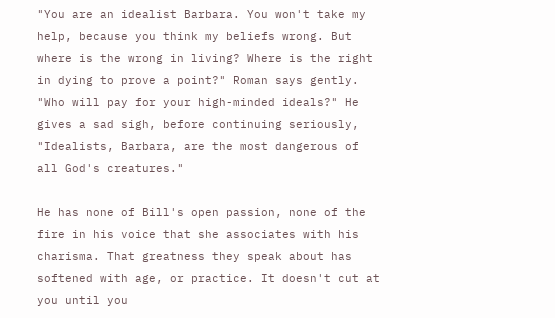"You are an idealist Barbara. You won't take my help, because you think my beliefs wrong. But where is the wrong in living? Where is the right in dying to prove a point?" Roman says gently. "Who will pay for your high-minded ideals?" He gives a sad sigh, before continuing seriously, "Idealists, Barbara, are the most dangerous of all God's creatures."

He has none of Bill's open passion, none of the fire in his voice that she associates with his charisma. That greatness they speak about has softened with age, or practice. It doesn't cut at you until you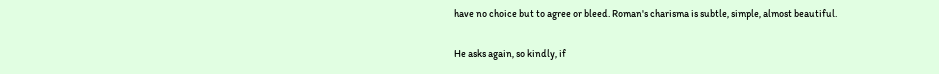have no choice but to agree or bleed. Roman's charisma is subtle, simple, almost beautiful.

He asks again, so kindly, if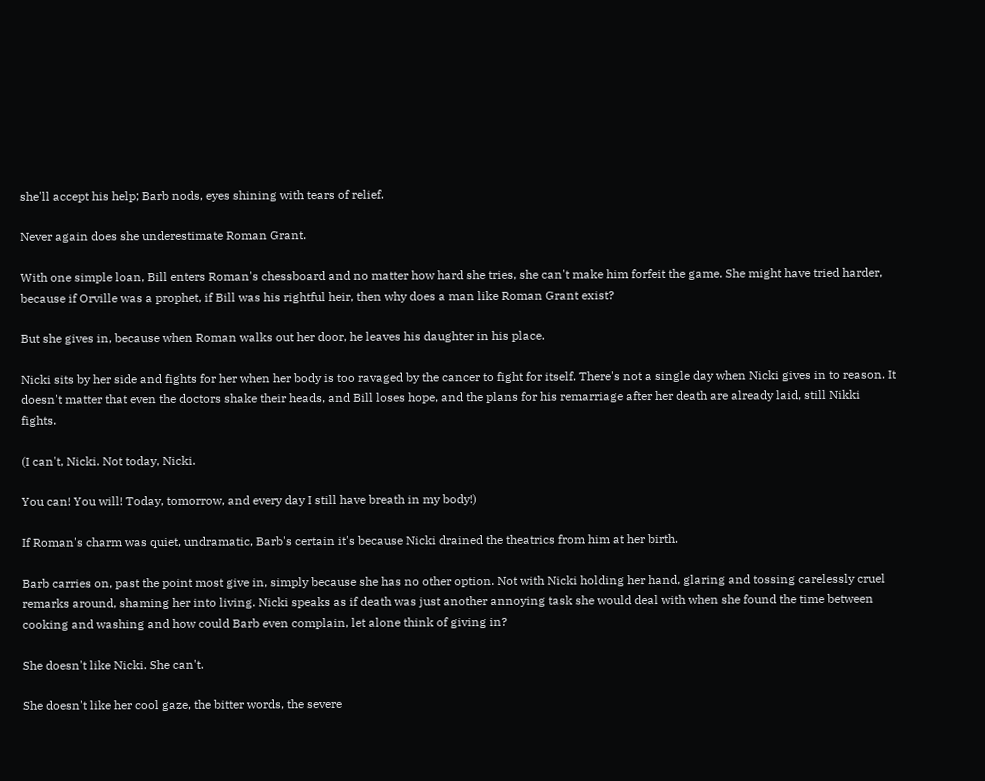she'll accept his help; Barb nods, eyes shining with tears of relief.

Never again does she underestimate Roman Grant.

With one simple loan, Bill enters Roman's chessboard and no matter how hard she tries, she can't make him forfeit the game. She might have tried harder, because if Orville was a prophet, if Bill was his rightful heir, then why does a man like Roman Grant exist?

But she gives in, because when Roman walks out her door, he leaves his daughter in his place.

Nicki sits by her side and fights for her when her body is too ravaged by the cancer to fight for itself. There's not a single day when Nicki gives in to reason. It doesn't matter that even the doctors shake their heads, and Bill loses hope, and the plans for his remarriage after her death are already laid, still Nikki fights.

(I can't, Nicki. Not today, Nicki.

You can! You will! Today, tomorrow, and every day I still have breath in my body!)

If Roman's charm was quiet, undramatic, Barb's certain it's because Nicki drained the theatrics from him at her birth.

Barb carries on, past the point most give in, simply because she has no other option. Not with Nicki holding her hand, glaring and tossing carelessly cruel remarks around, shaming her into living. Nicki speaks as if death was just another annoying task she would deal with when she found the time between cooking and washing and how could Barb even complain, let alone think of giving in?

She doesn't like Nicki. She can't.

She doesn't like her cool gaze, the bitter words, the severe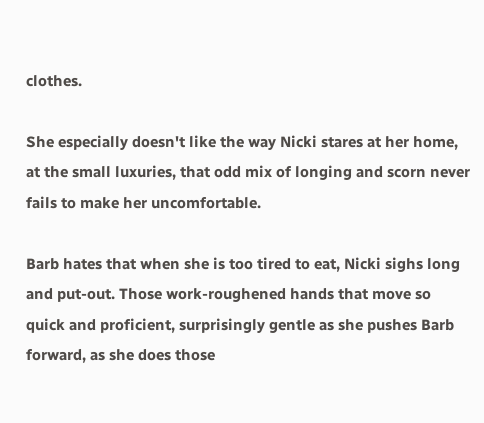clothes.

She especially doesn't like the way Nicki stares at her home, at the small luxuries, that odd mix of longing and scorn never fails to make her uncomfortable.

Barb hates that when she is too tired to eat, Nicki sighs long and put-out. Those work-roughened hands that move so quick and proficient, surprisingly gentle as she pushes Barb forward, as she does those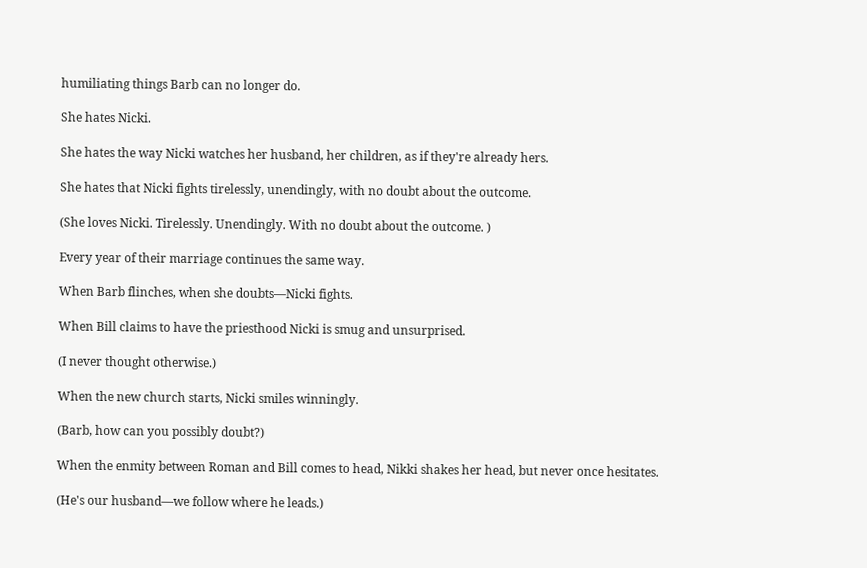humiliating things Barb can no longer do.

She hates Nicki.

She hates the way Nicki watches her husband, her children, as if they're already hers.

She hates that Nicki fights tirelessly, unendingly, with no doubt about the outcome.

(She loves Nicki. Tirelessly. Unendingly. With no doubt about the outcome. )

Every year of their marriage continues the same way.

When Barb flinches, when she doubts—Nicki fights.

When Bill claims to have the priesthood Nicki is smug and unsurprised.

(I never thought otherwise.)

When the new church starts, Nicki smiles winningly.

(Barb, how can you possibly doubt?)

When the enmity between Roman and Bill comes to head, Nikki shakes her head, but never once hesitates.

(He's our husband—we follow where he leads.)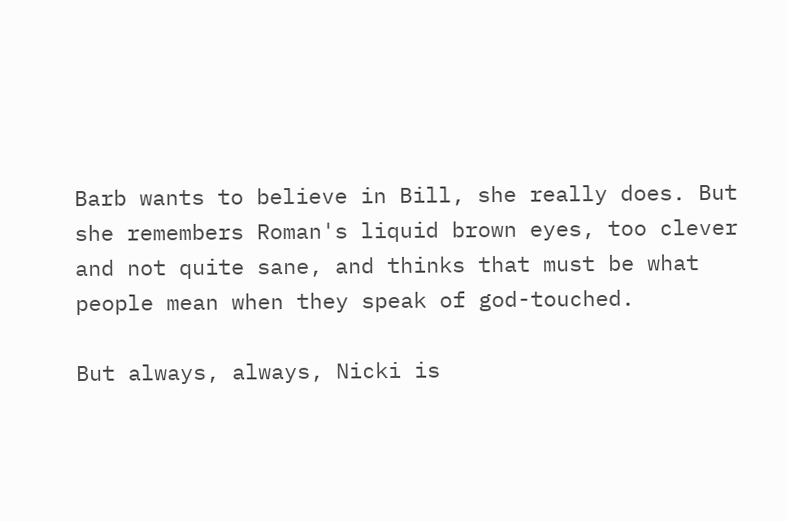Barb wants to believe in Bill, she really does. But she remembers Roman's liquid brown eyes, too clever and not quite sane, and thinks that must be what people mean when they speak of god-touched.

But always, always, Nicki is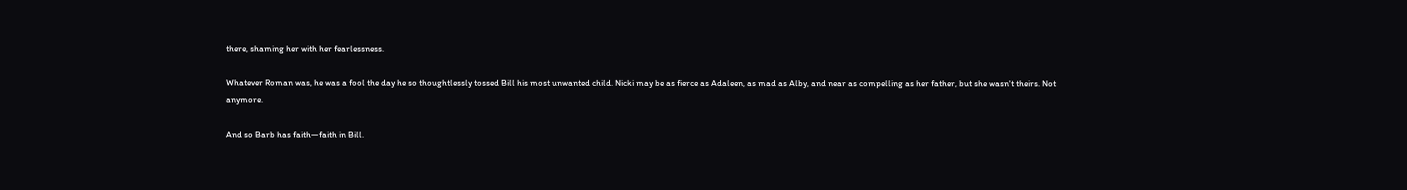there, shaming her with her fearlessness.

Whatever Roman was, he was a fool the day he so thoughtlessly tossed Bill his most unwanted child. Nicki may be as fierce as Adaleen, as mad as Alby, and near as compelling as her father, but she wasn't theirs. Not anymore.

And so Barb has faith—faith in Bill.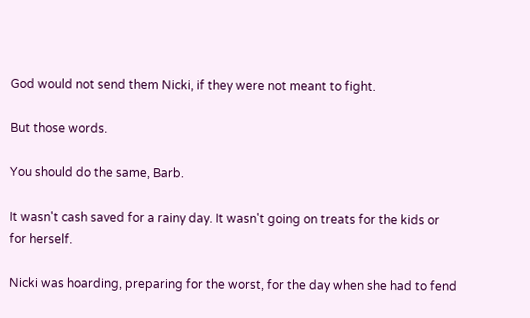God would not send them Nicki, if they were not meant to fight.

But those words.

You should do the same, Barb.

It wasn't cash saved for a rainy day. It wasn't going on treats for the kids or for herself.

Nicki was hoarding, preparing for the worst, for the day when she had to fend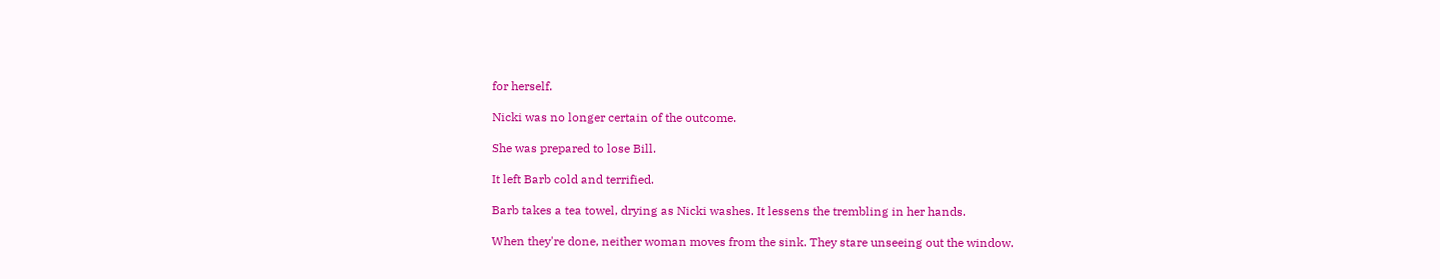for herself.

Nicki was no longer certain of the outcome.

She was prepared to lose Bill.

It left Barb cold and terrified.

Barb takes a tea towel, drying as Nicki washes. It lessens the trembling in her hands.

When they're done, neither woman moves from the sink. They stare unseeing out the window.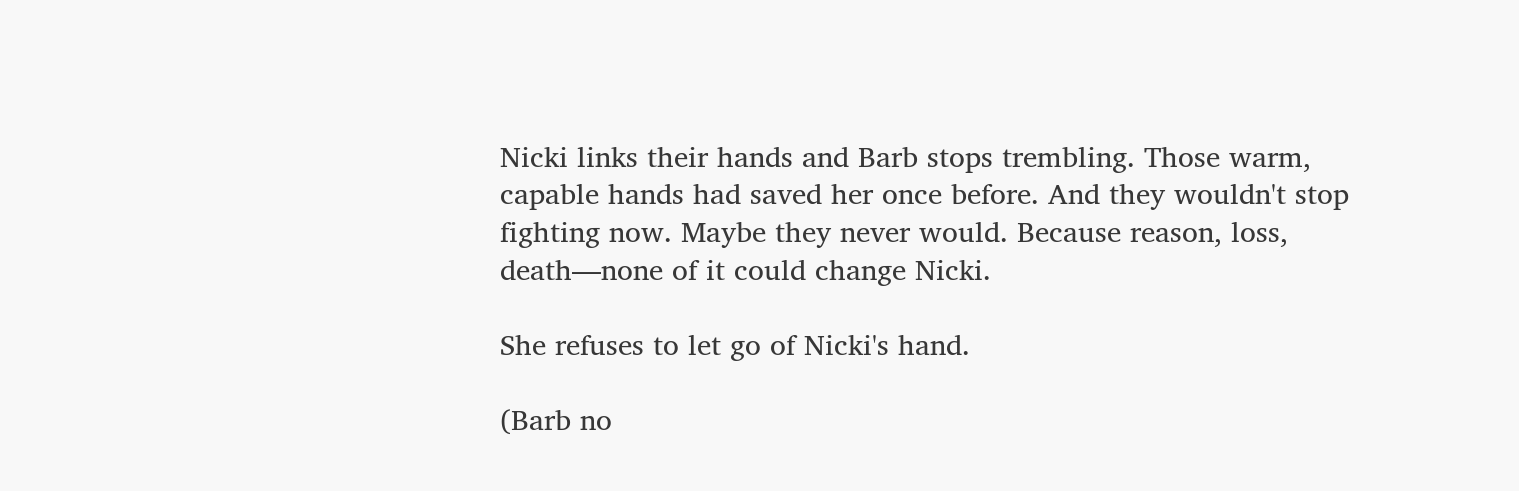Nicki links their hands and Barb stops trembling. Those warm, capable hands had saved her once before. And they wouldn't stop fighting now. Maybe they never would. Because reason, loss, death—none of it could change Nicki.

She refuses to let go of Nicki's hand.

(Barb no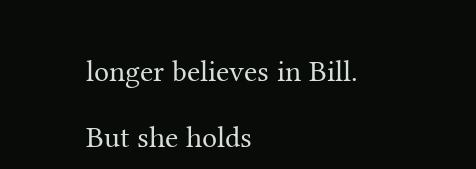longer believes in Bill.

But she holds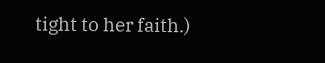tight to her faith.)